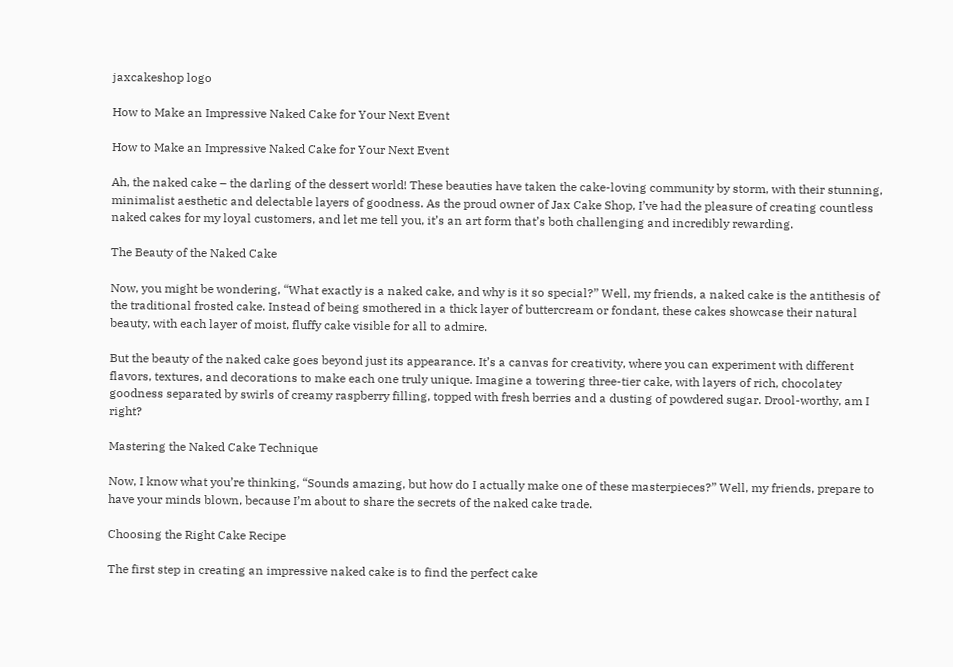jaxcakeshop logo

How to Make an Impressive Naked Cake for Your Next Event

How to Make an Impressive Naked Cake for Your Next Event

Ah, the naked cake – the darling of the dessert world! These beauties have taken the cake-loving community by storm, with their stunning, minimalist aesthetic and delectable layers of goodness. As the proud owner of Jax Cake Shop, I’ve had the pleasure of creating countless naked cakes for my loyal customers, and let me tell you, it’s an art form that’s both challenging and incredibly rewarding.

The Beauty of the Naked Cake

Now, you might be wondering, “What exactly is a naked cake, and why is it so special?” Well, my friends, a naked cake is the antithesis of the traditional frosted cake. Instead of being smothered in a thick layer of buttercream or fondant, these cakes showcase their natural beauty, with each layer of moist, fluffy cake visible for all to admire.

But the beauty of the naked cake goes beyond just its appearance. It’s a canvas for creativity, where you can experiment with different flavors, textures, and decorations to make each one truly unique. Imagine a towering three-tier cake, with layers of rich, chocolatey goodness separated by swirls of creamy raspberry filling, topped with fresh berries and a dusting of powdered sugar. Drool-worthy, am I right?

Mastering the Naked Cake Technique

Now, I know what you’re thinking, “Sounds amazing, but how do I actually make one of these masterpieces?” Well, my friends, prepare to have your minds blown, because I’m about to share the secrets of the naked cake trade.

Choosing the Right Cake Recipe

The first step in creating an impressive naked cake is to find the perfect cake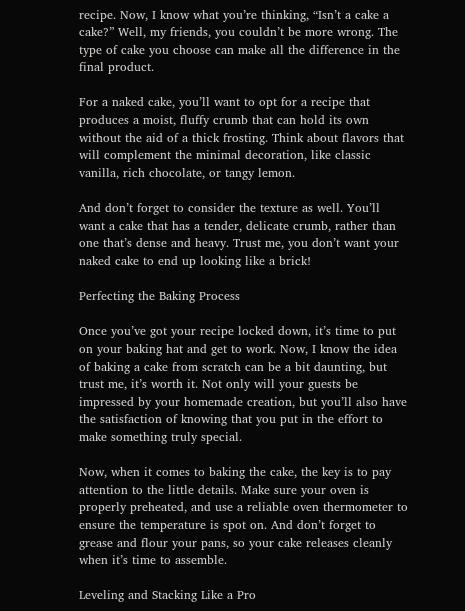recipe. Now, I know what you’re thinking, “Isn’t a cake a cake?” Well, my friends, you couldn’t be more wrong. The type of cake you choose can make all the difference in the final product.

For a naked cake, you’ll want to opt for a recipe that produces a moist, fluffy crumb that can hold its own without the aid of a thick frosting. Think about flavors that will complement the minimal decoration, like classic vanilla, rich chocolate, or tangy lemon.

And don’t forget to consider the texture as well. You’ll want a cake that has a tender, delicate crumb, rather than one that’s dense and heavy. Trust me, you don’t want your naked cake to end up looking like a brick!

Perfecting the Baking Process

Once you’ve got your recipe locked down, it’s time to put on your baking hat and get to work. Now, I know the idea of baking a cake from scratch can be a bit daunting, but trust me, it’s worth it. Not only will your guests be impressed by your homemade creation, but you’ll also have the satisfaction of knowing that you put in the effort to make something truly special.

Now, when it comes to baking the cake, the key is to pay attention to the little details. Make sure your oven is properly preheated, and use a reliable oven thermometer to ensure the temperature is spot on. And don’t forget to grease and flour your pans, so your cake releases cleanly when it’s time to assemble.

Leveling and Stacking Like a Pro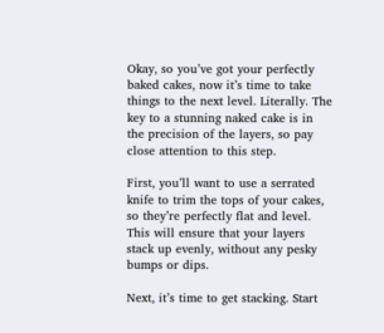Okay, so you’ve got your perfectly baked cakes, now it’s time to take things to the next level. Literally. The key to a stunning naked cake is in the precision of the layers, so pay close attention to this step.

First, you’ll want to use a serrated knife to trim the tops of your cakes, so they’re perfectly flat and level. This will ensure that your layers stack up evenly, without any pesky bumps or dips.

Next, it’s time to get stacking. Start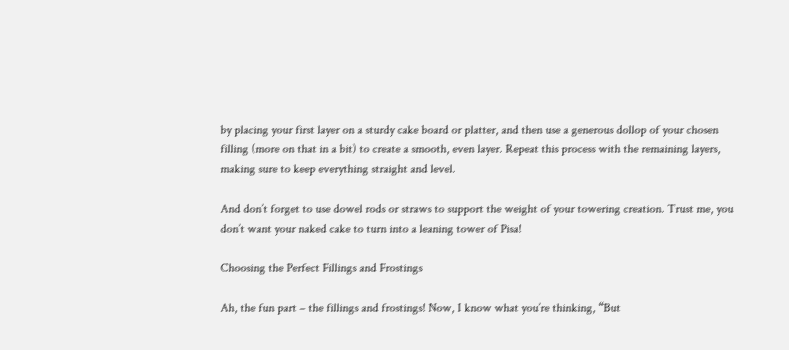by placing your first layer on a sturdy cake board or platter, and then use a generous dollop of your chosen filling (more on that in a bit) to create a smooth, even layer. Repeat this process with the remaining layers, making sure to keep everything straight and level.

And don’t forget to use dowel rods or straws to support the weight of your towering creation. Trust me, you don’t want your naked cake to turn into a leaning tower of Pisa!

Choosing the Perfect Fillings and Frostings

Ah, the fun part – the fillings and frostings! Now, I know what you’re thinking, “But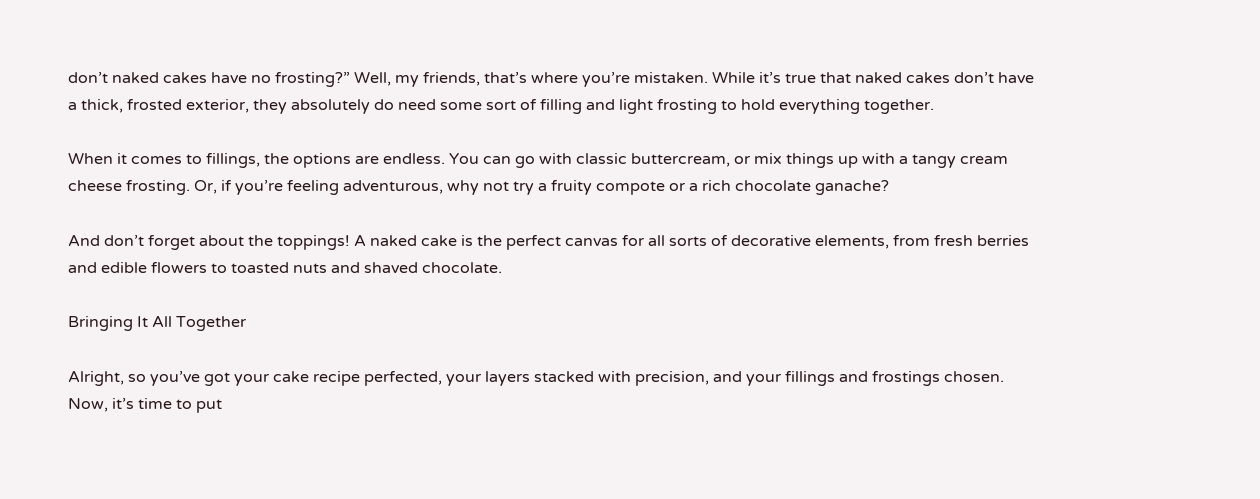don’t naked cakes have no frosting?” Well, my friends, that’s where you’re mistaken. While it’s true that naked cakes don’t have a thick, frosted exterior, they absolutely do need some sort of filling and light frosting to hold everything together.

When it comes to fillings, the options are endless. You can go with classic buttercream, or mix things up with a tangy cream cheese frosting. Or, if you’re feeling adventurous, why not try a fruity compote or a rich chocolate ganache?

And don’t forget about the toppings! A naked cake is the perfect canvas for all sorts of decorative elements, from fresh berries and edible flowers to toasted nuts and shaved chocolate.

Bringing It All Together

Alright, so you’ve got your cake recipe perfected, your layers stacked with precision, and your fillings and frostings chosen. Now, it’s time to put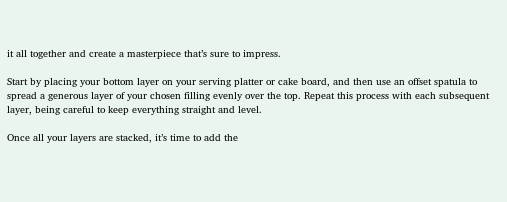it all together and create a masterpiece that’s sure to impress.

Start by placing your bottom layer on your serving platter or cake board, and then use an offset spatula to spread a generous layer of your chosen filling evenly over the top. Repeat this process with each subsequent layer, being careful to keep everything straight and level.

Once all your layers are stacked, it’s time to add the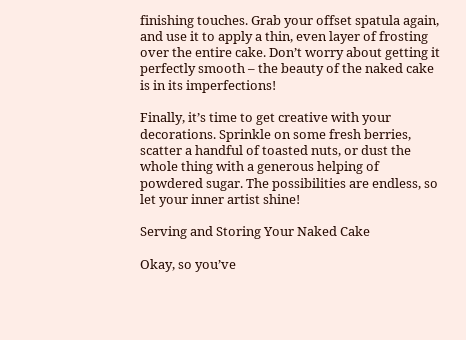finishing touches. Grab your offset spatula again, and use it to apply a thin, even layer of frosting over the entire cake. Don’t worry about getting it perfectly smooth – the beauty of the naked cake is in its imperfections!

Finally, it’s time to get creative with your decorations. Sprinkle on some fresh berries, scatter a handful of toasted nuts, or dust the whole thing with a generous helping of powdered sugar. The possibilities are endless, so let your inner artist shine!

Serving and Storing Your Naked Cake

Okay, so you’ve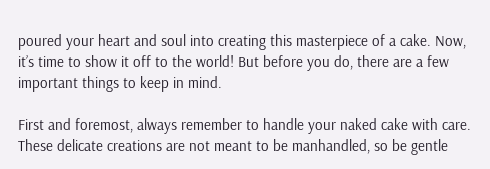poured your heart and soul into creating this masterpiece of a cake. Now, it’s time to show it off to the world! But before you do, there are a few important things to keep in mind.

First and foremost, always remember to handle your naked cake with care. These delicate creations are not meant to be manhandled, so be gentle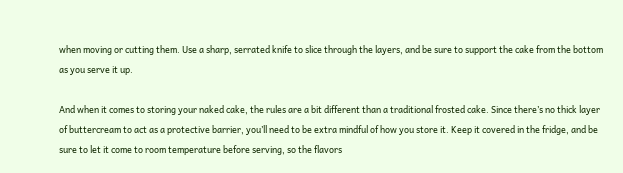when moving or cutting them. Use a sharp, serrated knife to slice through the layers, and be sure to support the cake from the bottom as you serve it up.

And when it comes to storing your naked cake, the rules are a bit different than a traditional frosted cake. Since there’s no thick layer of buttercream to act as a protective barrier, you’ll need to be extra mindful of how you store it. Keep it covered in the fridge, and be sure to let it come to room temperature before serving, so the flavors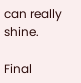can really shine.

Final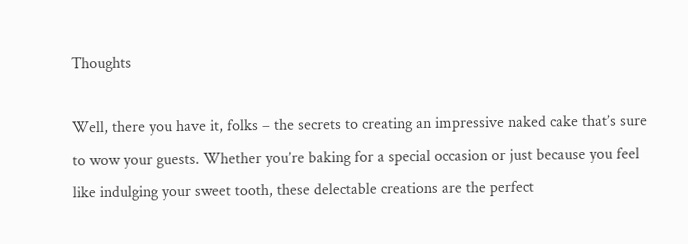Thoughts

Well, there you have it, folks – the secrets to creating an impressive naked cake that’s sure to wow your guests. Whether you’re baking for a special occasion or just because you feel like indulging your sweet tooth, these delectable creations are the perfect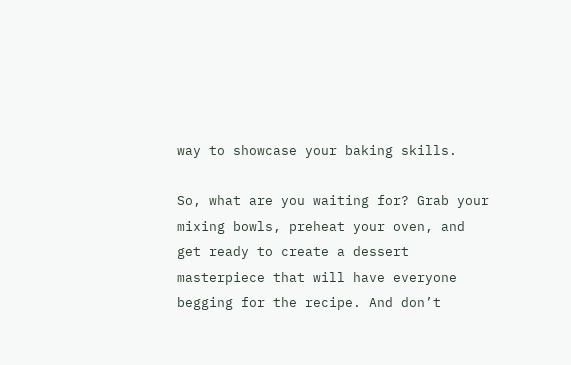way to showcase your baking skills.

So, what are you waiting for? Grab your mixing bowls, preheat your oven, and get ready to create a dessert masterpiece that will have everyone begging for the recipe. And don’t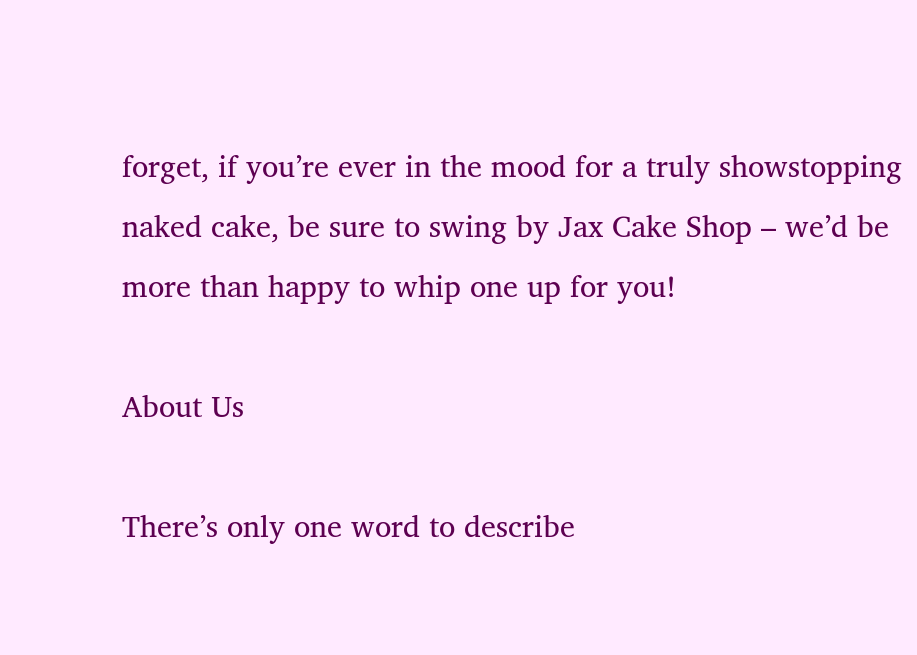forget, if you’re ever in the mood for a truly showstopping naked cake, be sure to swing by Jax Cake Shop – we’d be more than happy to whip one up for you!

About Us

There’s only one word to describe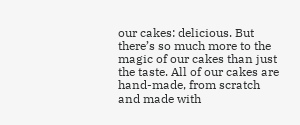our cakes: delicious. But there’s so much more to the magic of our cakes than just the taste. All of our cakes are hand-made, from scratch and made with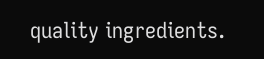quality ingredients.